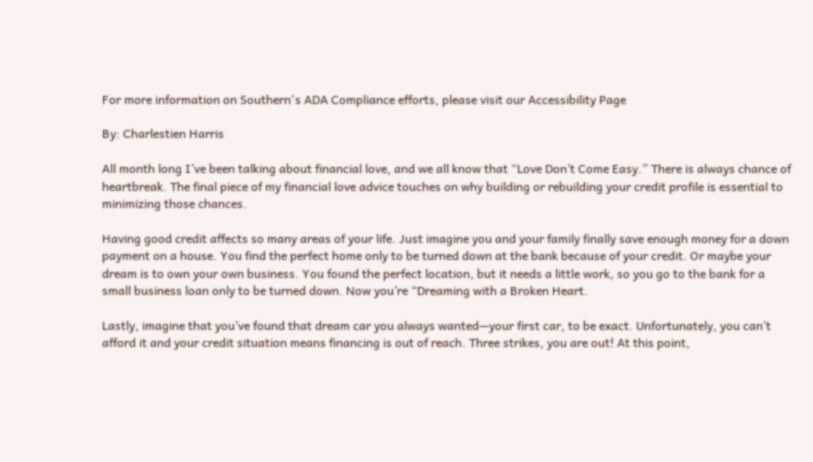For more information on Southern's ADA Compliance efforts, please visit our Accessibility Page

By: Charlestien Harris

All month long I’ve been talking about financial love, and we all know that “Love Don’t Come Easy.” There is always chance of heartbreak. The final piece of my financial love advice touches on why building or rebuilding your credit profile is essential to minimizing those chances.

Having good credit affects so many areas of your life. Just imagine you and your family finally save enough money for a down payment on a house. You find the perfect home only to be turned down at the bank because of your credit. Or maybe your dream is to own your own business. You found the perfect location, but it needs a little work, so you go to the bank for a small business loan only to be turned down. Now you’re “Dreaming with a Broken Heart.

Lastly, imagine that you’ve found that dream car you always wanted—your first car, to be exact. Unfortunately, you can’t afford it and your credit situation means financing is out of reach. Three strikes, you are out! At this point,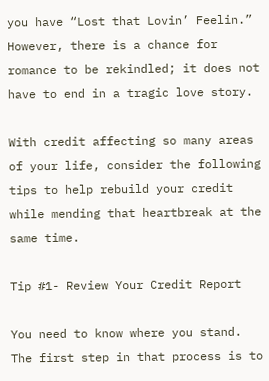you have “Lost that Lovin’ Feelin.” However, there is a chance for romance to be rekindled; it does not have to end in a tragic love story.

With credit affecting so many areas of your life, consider the following tips to help rebuild your credit while mending that heartbreak at the same time.

Tip #1- Review Your Credit Report

You need to know where you stand. The first step in that process is to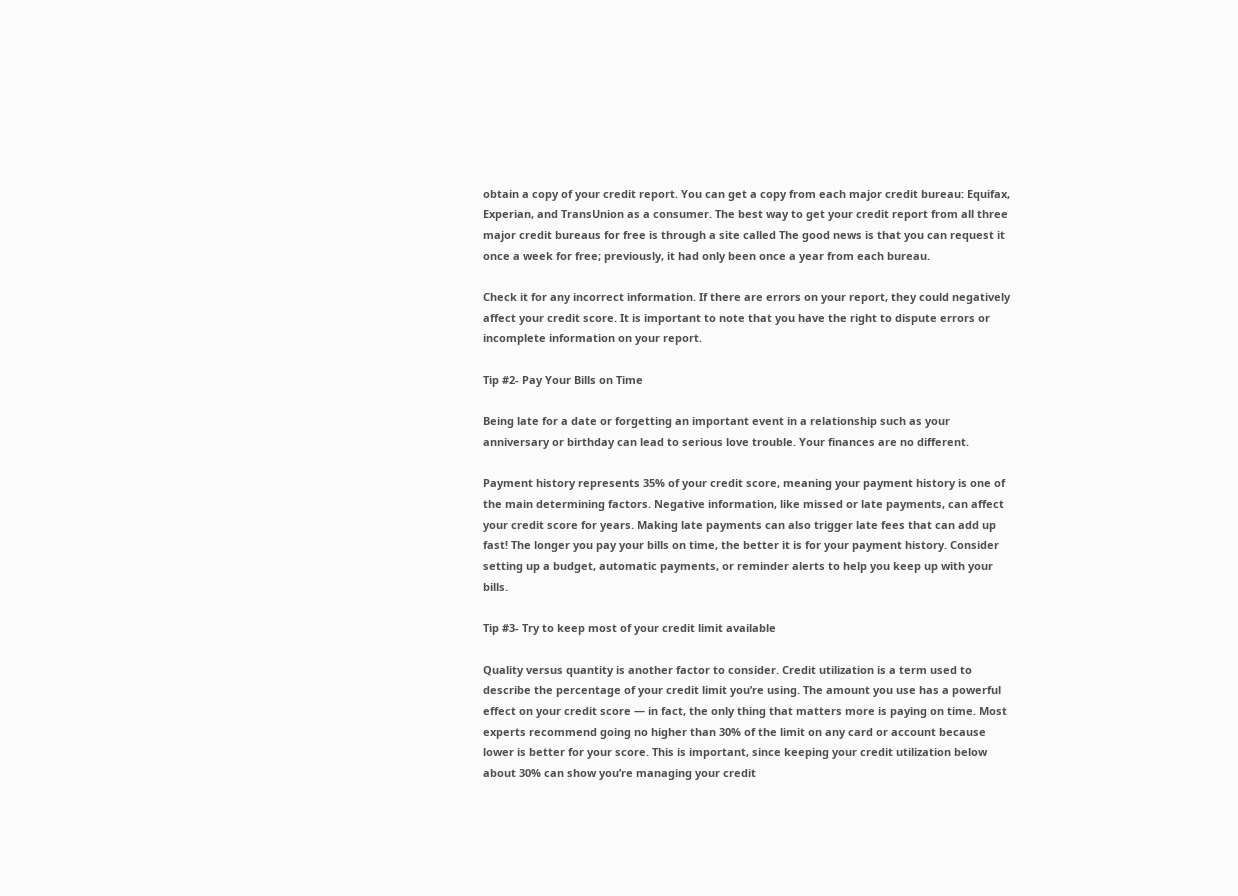obtain a copy of your credit report. You can get a copy from each major credit bureau: Equifax, Experian, and TransUnion as a consumer. The best way to get your credit report from all three major credit bureaus for free is through a site called The good news is that you can request it once a week for free; previously, it had only been once a year from each bureau.

Check it for any incorrect information. If there are errors on your report, they could negatively affect your credit score. It is important to note that you have the right to dispute errors or incomplete information on your report.

Tip #2- Pay Your Bills on Time

Being late for a date or forgetting an important event in a relationship such as your anniversary or birthday can lead to serious love trouble. Your finances are no different.

Payment history represents 35% of your credit score, meaning your payment history is one of the main determining factors. Negative information, like missed or late payments, can affect your credit score for years. Making late payments can also trigger late fees that can add up fast! The longer you pay your bills on time, the better it is for your payment history. Consider setting up a budget, automatic payments, or reminder alerts to help you keep up with your bills.

Tip #3- Try to keep most of your credit limit available

Quality versus quantity is another factor to consider. Credit utilization is a term used to describe the percentage of your credit limit you’re using. The amount you use has a powerful effect on your credit score — in fact, the only thing that matters more is paying on time. Most experts recommend going no higher than 30% of the limit on any card or account because lower is better for your score. This is important, since keeping your credit utilization below about 30% can show you’re managing your credit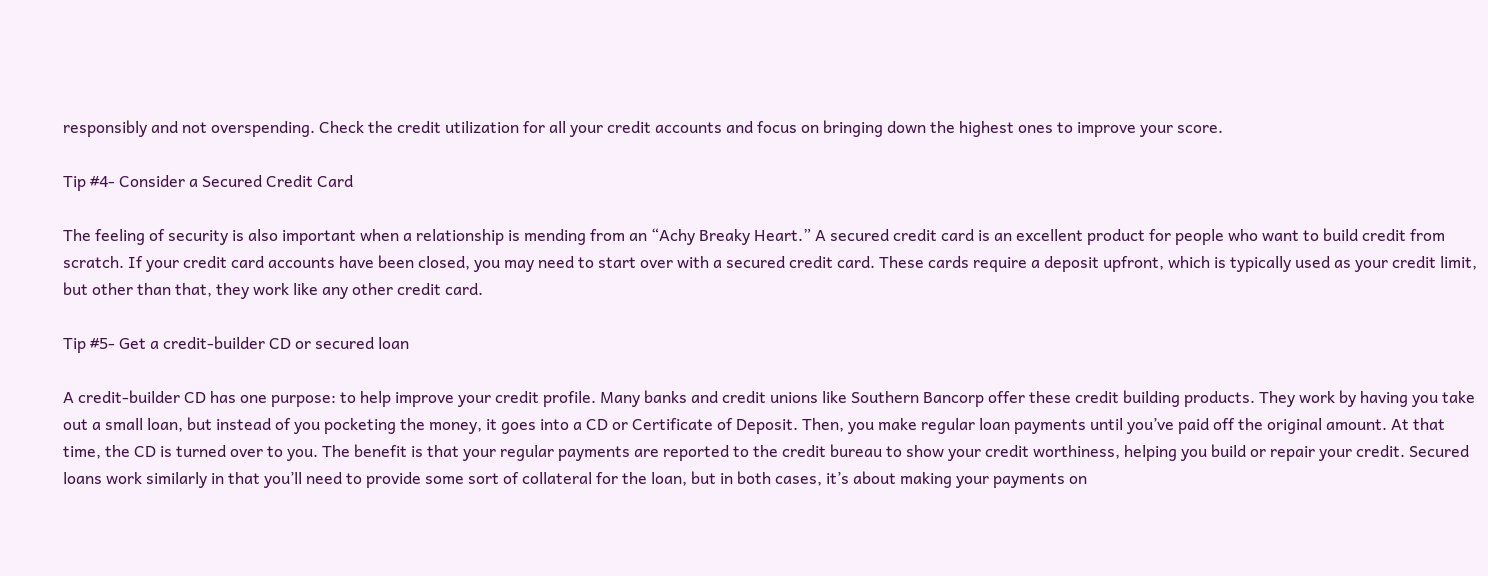responsibly and not overspending. Check the credit utilization for all your credit accounts and focus on bringing down the highest ones to improve your score.

Tip #4- Consider a Secured Credit Card

The feeling of security is also important when a relationship is mending from an “Achy Breaky Heart.” A secured credit card is an excellent product for people who want to build credit from scratch. If your credit card accounts have been closed, you may need to start over with a secured credit card. These cards require a deposit upfront, which is typically used as your credit limit, but other than that, they work like any other credit card.

Tip #5- Get a credit-builder CD or secured loan

A credit-builder CD has one purpose: to help improve your credit profile. Many banks and credit unions like Southern Bancorp offer these credit building products. They work by having you take out a small loan, but instead of you pocketing the money, it goes into a CD or Certificate of Deposit. Then, you make regular loan payments until you’ve paid off the original amount. At that time, the CD is turned over to you. The benefit is that your regular payments are reported to the credit bureau to show your credit worthiness, helping you build or repair your credit. Secured loans work similarly in that you’ll need to provide some sort of collateral for the loan, but in both cases, it’s about making your payments on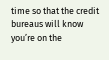time so that the credit bureaus will know you’re on the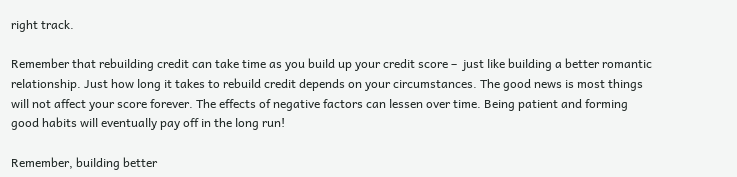right track.

Remember that rebuilding credit can take time as you build up your credit score –  just like building a better romantic relationship. Just how long it takes to rebuild credit depends on your circumstances. The good news is most things will not affect your score forever. The effects of negative factors can lessen over time. Being patient and forming good habits will eventually pay off in the long run!

Remember, building better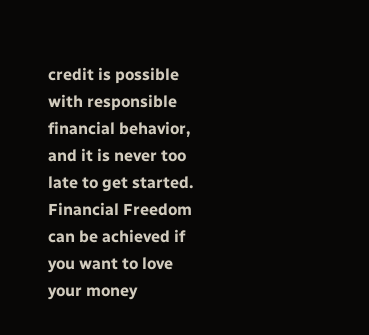credit is possible with responsible financial behavior, and it is never too late to get started. Financial Freedom can be achieved if you want to love your money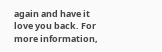again and have it love you back. For more information,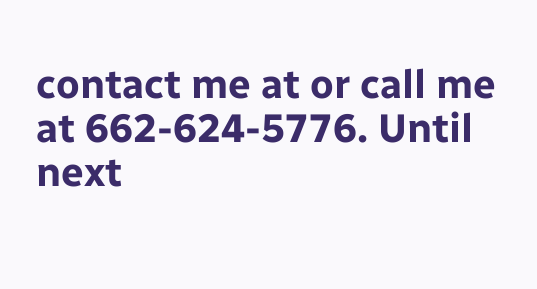contact me at or call me at 662-624-5776. Until next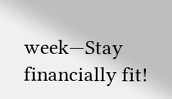week—Stay financially fit!